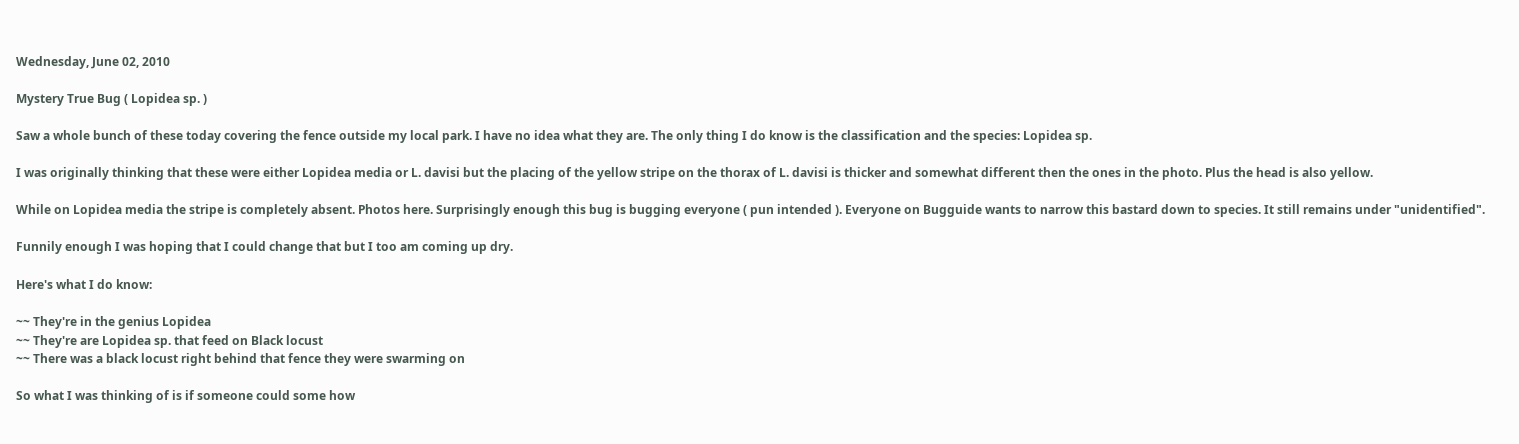Wednesday, June 02, 2010

Mystery True Bug ( Lopidea sp. )

Saw a whole bunch of these today covering the fence outside my local park. I have no idea what they are. The only thing I do know is the classification and the species: Lopidea sp.

I was originally thinking that these were either Lopidea media or L. davisi but the placing of the yellow stripe on the thorax of L. davisi is thicker and somewhat different then the ones in the photo. Plus the head is also yellow.

While on Lopidea media the stripe is completely absent. Photos here. Surprisingly enough this bug is bugging everyone ( pun intended ). Everyone on Bugguide wants to narrow this bastard down to species. It still remains under "unidentified".

Funnily enough I was hoping that I could change that but I too am coming up dry.

Here's what I do know:

~~ They're in the genius Lopidea
~~ They're are Lopidea sp. that feed on Black locust
~~ There was a black locust right behind that fence they were swarming on

So what I was thinking of is if someone could some how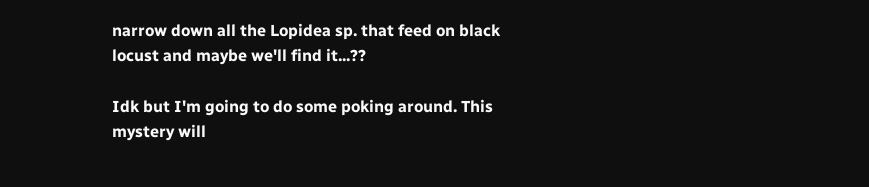narrow down all the Lopidea sp. that feed on black locust and maybe we'll find it...??

Idk but I'm going to do some poking around. This mystery will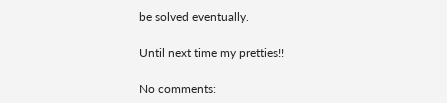be solved eventually.

Until next time my pretties!!

No comments: